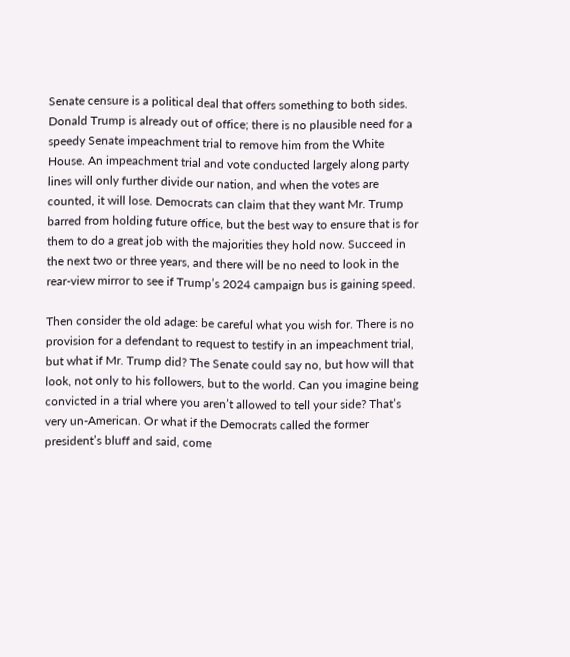Senate censure is a political deal that offers something to both sides. Donald Trump is already out of office; there is no plausible need for a speedy Senate impeachment trial to remove him from the White House. An impeachment trial and vote conducted largely along party lines will only further divide our nation, and when the votes are counted, it will lose. Democrats can claim that they want Mr. Trump barred from holding future office, but the best way to ensure that is for them to do a great job with the majorities they hold now. Succeed in the next two or three years, and there will be no need to look in the rear-view mirror to see if Trump’s 2024 campaign bus is gaining speed.

Then consider the old adage: be careful what you wish for. There is no provision for a defendant to request to testify in an impeachment trial, but what if Mr. Trump did? The Senate could say no, but how will that look, not only to his followers, but to the world. Can you imagine being convicted in a trial where you aren’t allowed to tell your side? That’s very un-American. Or what if the Democrats called the former president’s bluff and said, come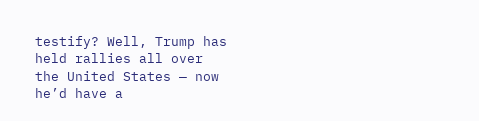testify? Well, Trump has held rallies all over the United States — now he’d have a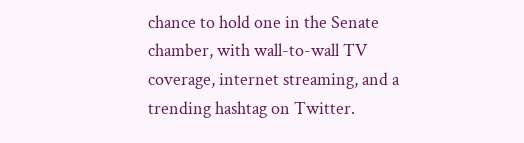chance to hold one in the Senate chamber, with wall-to-wall TV coverage, internet streaming, and a trending hashtag on Twitter.